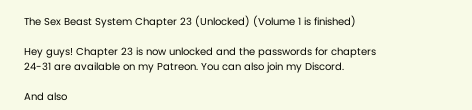The Sex Beast System Chapter 23 (Unlocked) (Volume 1 is finished)

Hey guys! Chapter 23 is now unlocked and the passwords for chapters 24-31 are available on my Patreon. You can also join my Discord.

And also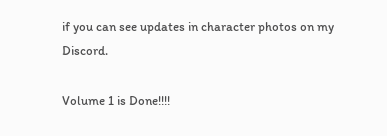if you can see updates in character photos on my Discord.

Volume 1 is Done!!!!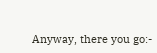Anyway, there you go:-